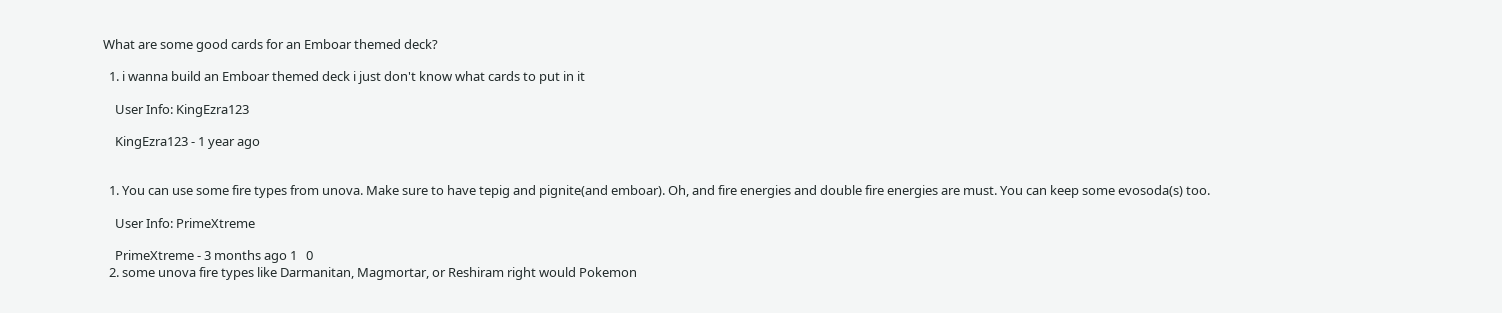What are some good cards for an Emboar themed deck?

  1. i wanna build an Emboar themed deck i just don't know what cards to put in it

    User Info: KingEzra123

    KingEzra123 - 1 year ago


  1. You can use some fire types from unova. Make sure to have tepig and pignite(and emboar). Oh, and fire energies and double fire energies are must. You can keep some evosoda(s) too.

    User Info: PrimeXtreme

    PrimeXtreme - 3 months ago 1   0
  2. some unova fire types like Darmanitan, Magmortar, or Reshiram right would Pokemon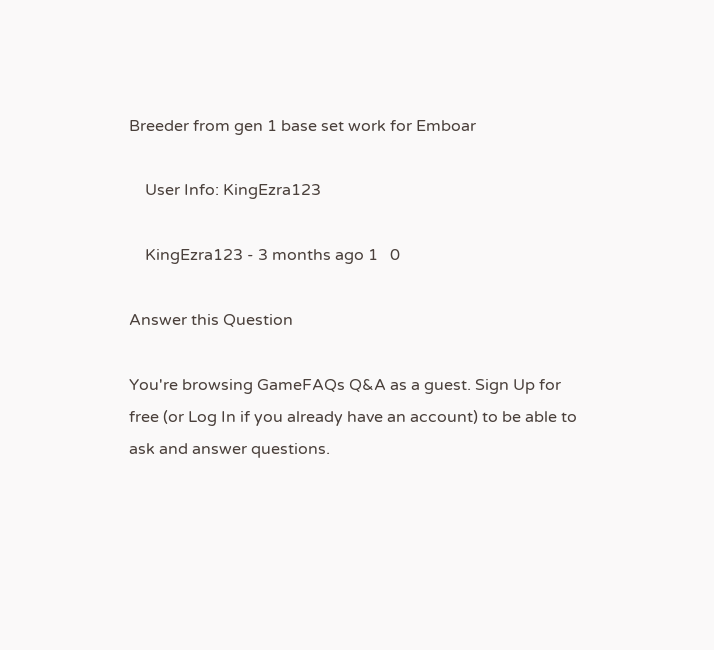Breeder from gen 1 base set work for Emboar

    User Info: KingEzra123

    KingEzra123 - 3 months ago 1   0

Answer this Question

You're browsing GameFAQs Q&A as a guest. Sign Up for free (or Log In if you already have an account) to be able to ask and answer questions.